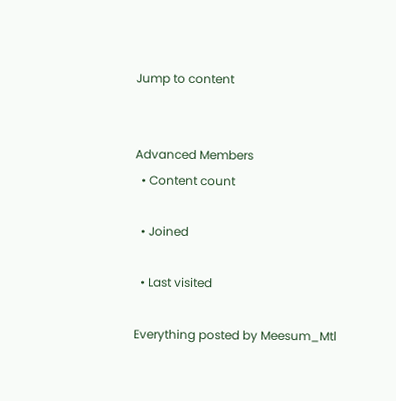Jump to content


Advanced Members
  • Content count

  • Joined

  • Last visited

Everything posted by Meesum_Mtl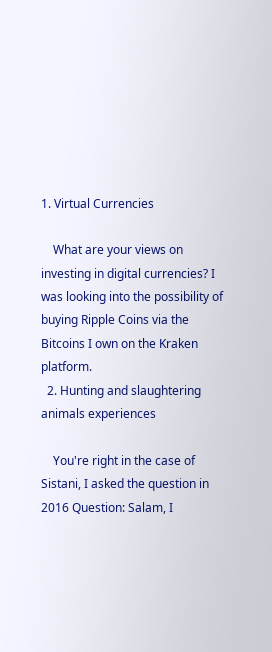1. Virtual Currencies

    What are your views on investing in digital currencies? I was looking into the possibility of buying Ripple Coins via the Bitcoins I own on the Kraken platform.
  2. Hunting and slaughtering animals experiences

    You're right in the case of Sistani, I asked the question in 2016 Question: Salam, I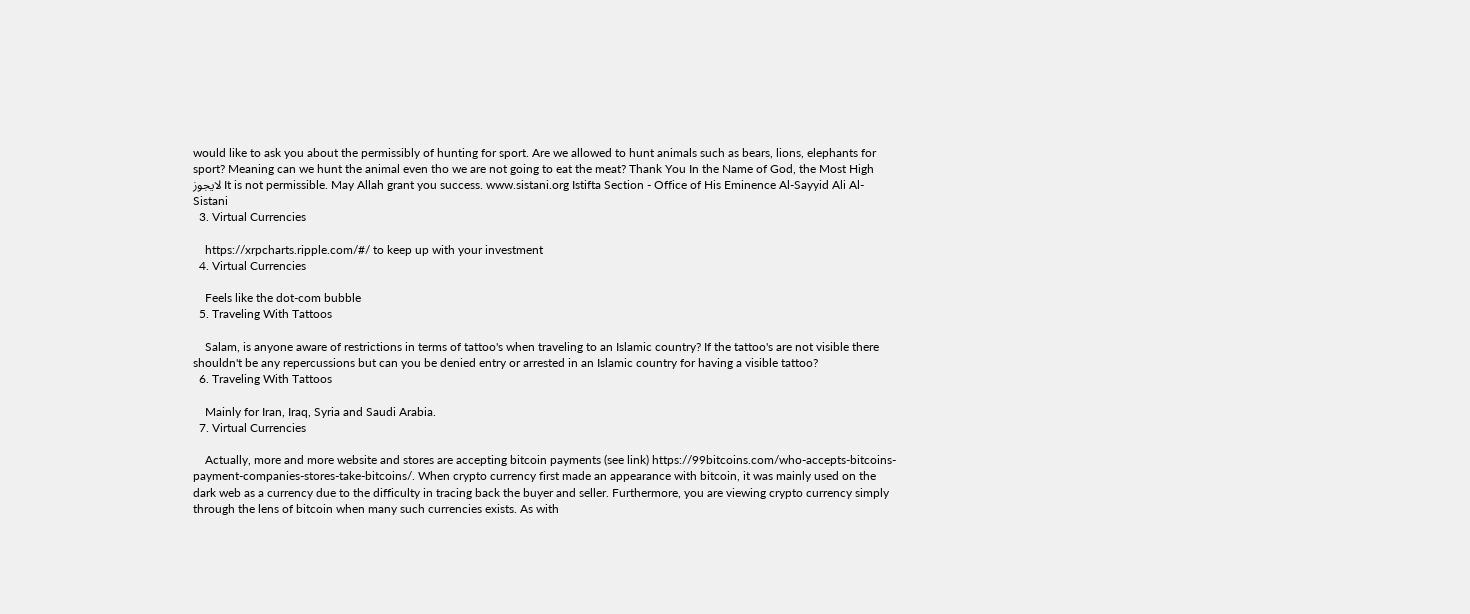would like to ask you about the permissibly of hunting for sport. Are we allowed to hunt animals such as bears, lions, elephants for sport? Meaning can we hunt the animal even tho we are not going to eat the meat? Thank You In the Name of God, the Most High لایجوز It is not permissible. May Allah grant you success. www.sistani.org Istifta Section - Office of His Eminence Al-Sayyid Ali Al-Sistani
  3. Virtual Currencies

    https://xrpcharts.ripple.com/#/ to keep up with your investment
  4. Virtual Currencies

    Feels like the dot-com bubble
  5. Traveling With Tattoos

    Salam, is anyone aware of restrictions in terms of tattoo's when traveling to an Islamic country? If the tattoo's are not visible there shouldn't be any repercussions but can you be denied entry or arrested in an Islamic country for having a visible tattoo?
  6. Traveling With Tattoos

    Mainly for Iran, Iraq, Syria and Saudi Arabia.
  7. Virtual Currencies

    Actually, more and more website and stores are accepting bitcoin payments (see link) https://99bitcoins.com/who-accepts-bitcoins-payment-companies-stores-take-bitcoins/. When crypto currency first made an appearance with bitcoin, it was mainly used on the dark web as a currency due to the difficulty in tracing back the buyer and seller. Furthermore, you are viewing crypto currency simply through the lens of bitcoin when many such currencies exists. As with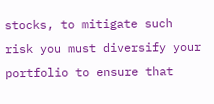stocks, to mitigate such risk you must diversify your portfolio to ensure that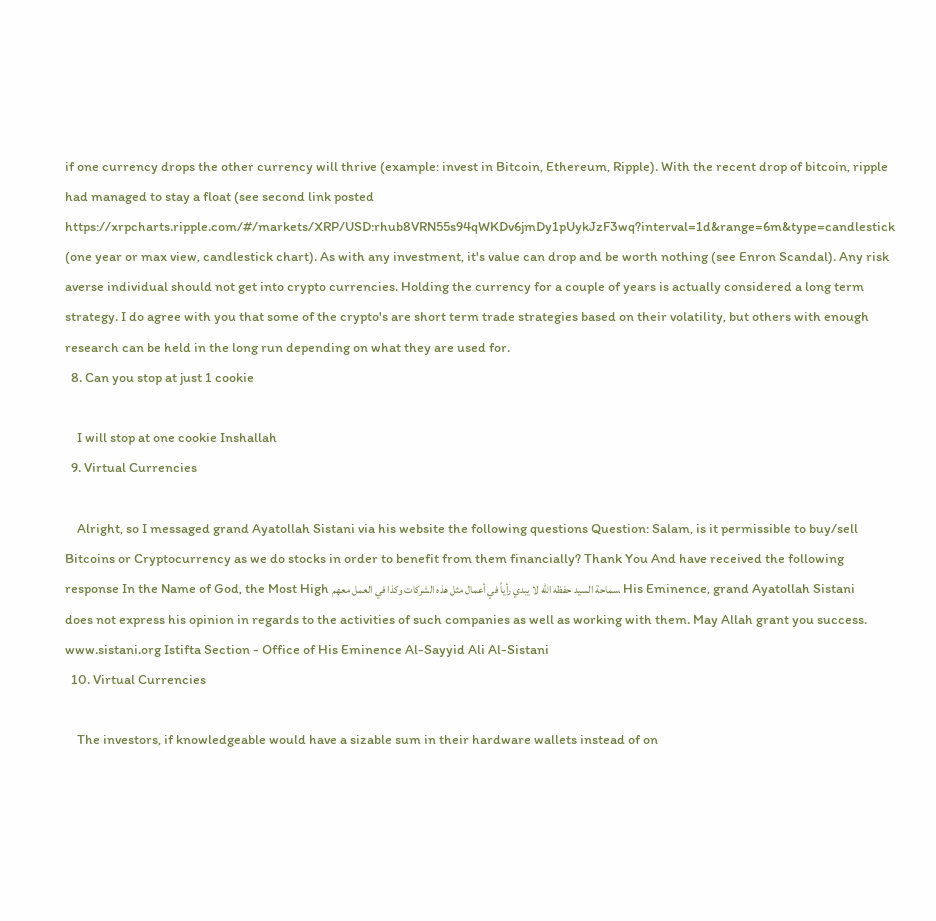if one currency drops the other currency will thrive (example: invest in Bitcoin, Ethereum, Ripple). With the recent drop of bitcoin, ripple had managed to stay a float (see second link posted https://xrpcharts.ripple.com/#/markets/XRP/USD:rhub8VRN55s94qWKDv6jmDy1pUykJzF3wq?interval=1d&range=6m&type=candlestick (one year or max view, candlestick chart). As with any investment, it's value can drop and be worth nothing (see Enron Scandal). Any risk averse individual should not get into crypto currencies. Holding the currency for a couple of years is actually considered a long term strategy. I do agree with you that some of the crypto's are short term trade strategies based on their volatility, but others with enough research can be held in the long run depending on what they are used for.
  8. Can you stop at just 1 cookie

    I will stop at one cookie Inshallah
  9. Virtual Currencies

    Alright, so I messaged grand Ayatollah Sistani via his website the following questions Question: Salam, is it permissible to buy/sell Bitcoins or Cryptocurrency as we do stocks in order to benefit from them financially? Thank You And have received the following response In the Name of God, the Most High سماحة السيد حفظه الله لا يبدي رأياً في أعمال مثل هذه الشركات وكذا في العمل معهم. His Eminence, grand Ayatollah Sistani does not express his opinion in regards to the activities of such companies as well as working with them. May Allah grant you success. www.sistani.org Istifta Section - Office of His Eminence Al-Sayyid Ali Al-Sistani
  10. Virtual Currencies

    The investors, if knowledgeable would have a sizable sum in their hardware wallets instead of on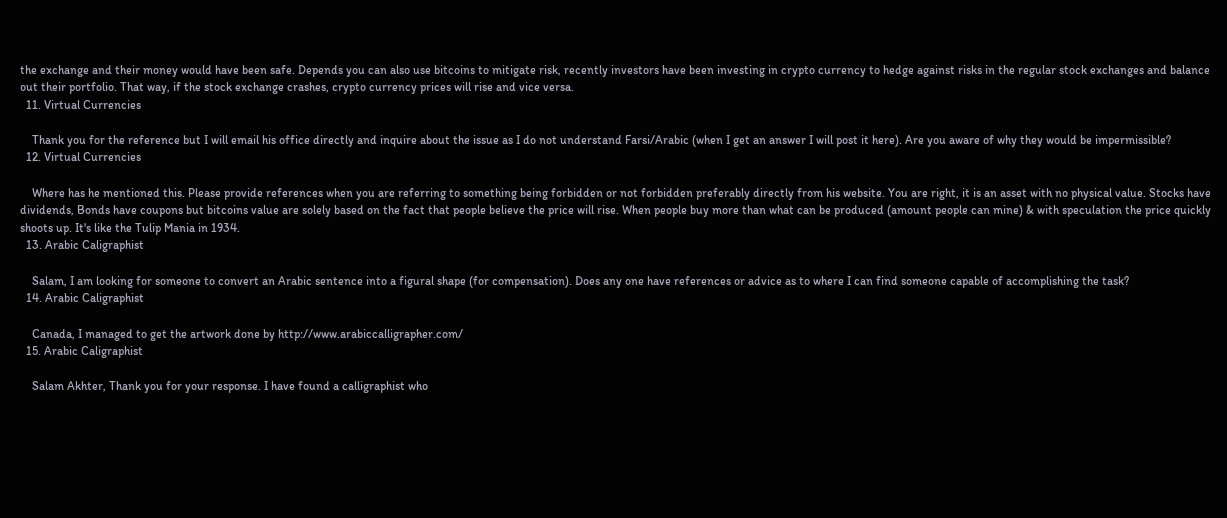the exchange and their money would have been safe. Depends you can also use bitcoins to mitigate risk, recently investors have been investing in crypto currency to hedge against risks in the regular stock exchanges and balance out their portfolio. That way, if the stock exchange crashes, crypto currency prices will rise and vice versa.
  11. Virtual Currencies

    Thank you for the reference but I will email his office directly and inquire about the issue as I do not understand Farsi/Arabic (when I get an answer I will post it here). Are you aware of why they would be impermissible?
  12. Virtual Currencies

    Where has he mentioned this. Please provide references when you are referring to something being forbidden or not forbidden preferably directly from his website. You are right, it is an asset with no physical value. Stocks have dividends, Bonds have coupons but bitcoins value are solely based on the fact that people believe the price will rise. When people buy more than what can be produced (amount people can mine) & with speculation the price quickly shoots up. It's like the Tulip Mania in 1934.
  13. Arabic Caligraphist

    Salam, I am looking for someone to convert an Arabic sentence into a figural shape (for compensation). Does any one have references or advice as to where I can find someone capable of accomplishing the task?
  14. Arabic Caligraphist

    Canada, I managed to get the artwork done by http://www.arabiccalligrapher.com/
  15. Arabic Caligraphist

    Salam Akhter, Thank you for your response. I have found a calligraphist who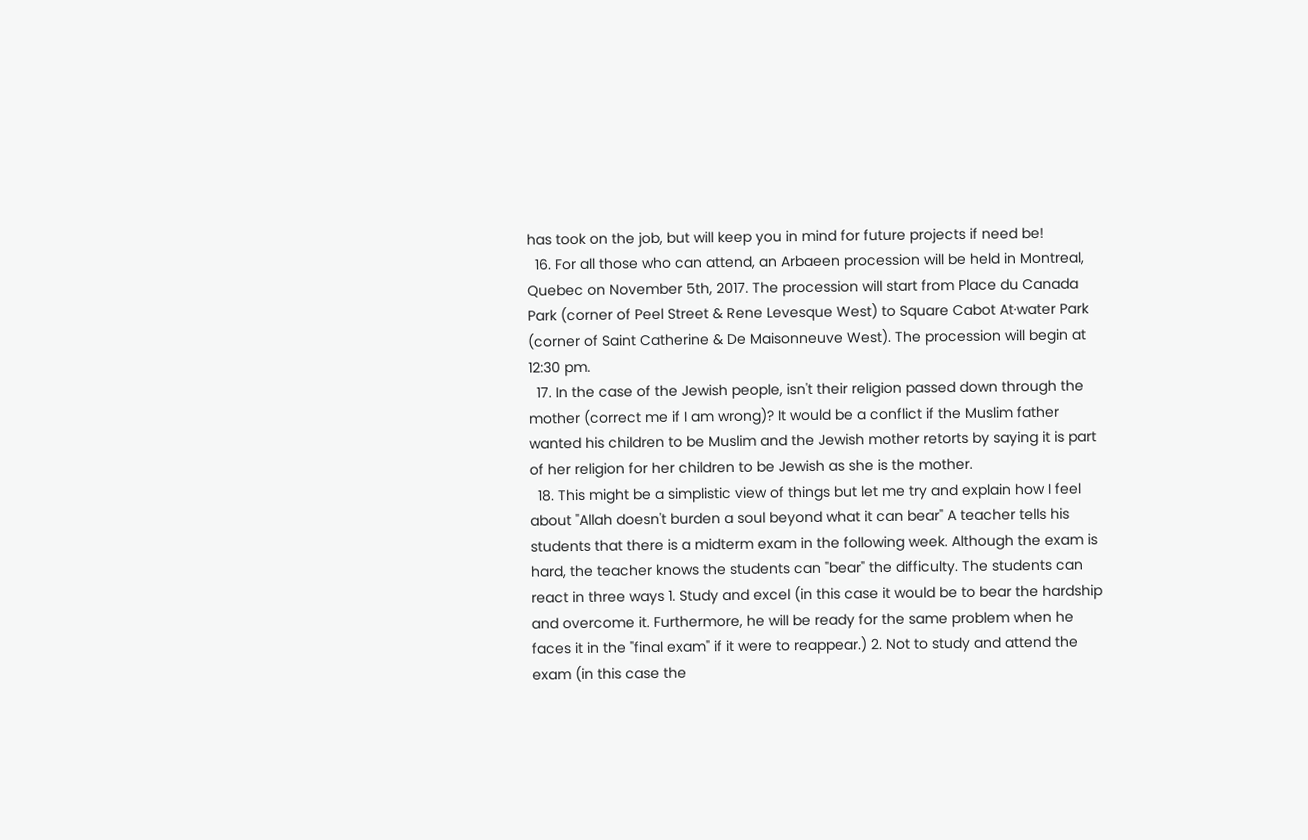has took on the job, but will keep you in mind for future projects if need be!
  16. For all those who can attend, an Arbaeen procession will be held in Montreal, Quebec on November 5th, 2017. The procession will start from Place du Canada Park (corner of Peel Street & Rene Levesque West) to Square Cabot At·water Park (corner of Saint Catherine & De Maisonneuve West). The procession will begin at 12:30 pm.
  17. In the case of the Jewish people, isn't their religion passed down through the mother (correct me if I am wrong)? It would be a conflict if the Muslim father wanted his children to be Muslim and the Jewish mother retorts by saying it is part of her religion for her children to be Jewish as she is the mother.
  18. This might be a simplistic view of things but let me try and explain how I feel about "Allah doesn't burden a soul beyond what it can bear" A teacher tells his students that there is a midterm exam in the following week. Although the exam is hard, the teacher knows the students can "bear" the difficulty. The students can react in three ways 1. Study and excel (in this case it would be to bear the hardship and overcome it. Furthermore, he will be ready for the same problem when he faces it in the "final exam" if it were to reappear.) 2. Not to study and attend the exam (in this case the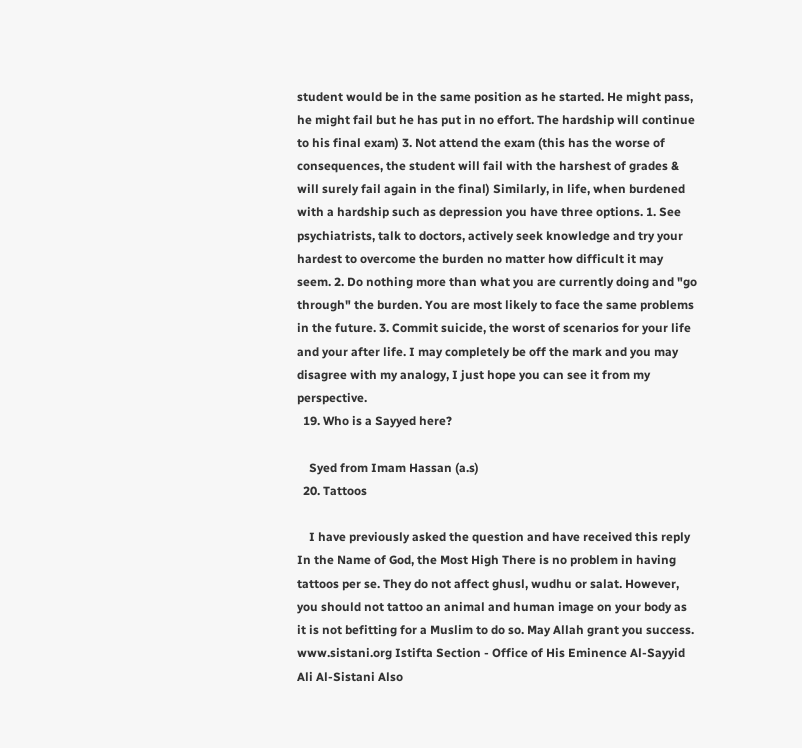student would be in the same position as he started. He might pass, he might fail but he has put in no effort. The hardship will continue to his final exam) 3. Not attend the exam (this has the worse of consequences, the student will fail with the harshest of grades & will surely fail again in the final) Similarly, in life, when burdened with a hardship such as depression you have three options. 1. See psychiatrists, talk to doctors, actively seek knowledge and try your hardest to overcome the burden no matter how difficult it may seem. 2. Do nothing more than what you are currently doing and "go through" the burden. You are most likely to face the same problems in the future. 3. Commit suicide, the worst of scenarios for your life and your after life. I may completely be off the mark and you may disagree with my analogy, I just hope you can see it from my perspective.
  19. Who is a Sayyed here?

    Syed from Imam Hassan (a.s)
  20. Tattoos

    I have previously asked the question and have received this reply In the Name of God, the Most High There is no problem in having tattoos per se. They do not affect ghusl, wudhu or salat. However, you should not tattoo an animal and human image on your body as it is not befitting for a Muslim to do so. May Allah grant you success. www.sistani.org Istifta Section - Office of His Eminence Al-Sayyid Ali Al-Sistani Also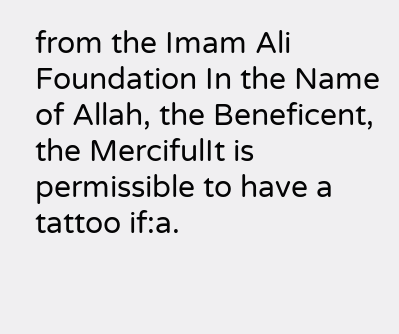from the Imam Ali Foundation In the Name of Allah, the Beneficent, the MercifulIt is permissible to have a tattoo if:a.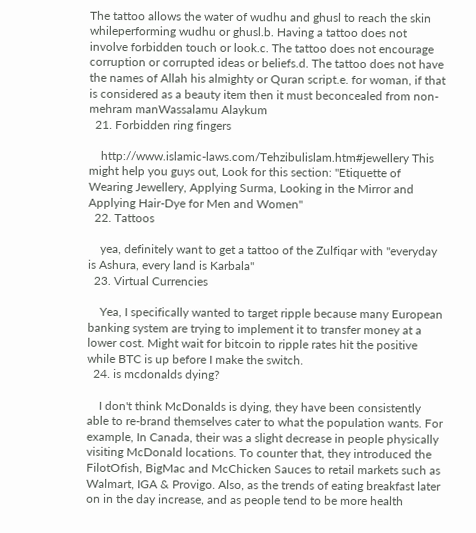The tattoo allows the water of wudhu and ghusl to reach the skin whileperforming wudhu or ghusl.b. Having a tattoo does not involve forbidden touch or look.c. The tattoo does not encourage corruption or corrupted ideas or beliefs.d. The tattoo does not have the names of Allah his almighty or Quran script.e. for woman, if that is considered as a beauty item then it must beconcealed from non-mehram manWassalamu Alaykum
  21. Forbidden ring fingers

    http://www.islamic-laws.com/Tehzibulislam.htm#jewellery This might help you guys out, Look for this section: "Etiquette of Wearing Jewellery, Applying Surma, Looking in the Mirror and Applying Hair-Dye for Men and Women"
  22. Tattoos

    yea, definitely want to get a tattoo of the Zulfiqar with "everyday is Ashura, every land is Karbala"
  23. Virtual Currencies

    Yea, I specifically wanted to target ripple because many European banking system are trying to implement it to transfer money at a lower cost. Might wait for bitcoin to ripple rates hit the positive while BTC is up before I make the switch.
  24. is mcdonalds dying?

    I don't think McDonalds is dying, they have been consistently able to re-brand themselves cater to what the population wants. For example, In Canada, their was a slight decrease in people physically visiting McDonald locations. To counter that, they introduced the FilotOfish, BigMac and McChicken Sauces to retail markets such as Walmart, IGA & Provigo. Also, as the trends of eating breakfast later on in the day increase, and as people tend to be more health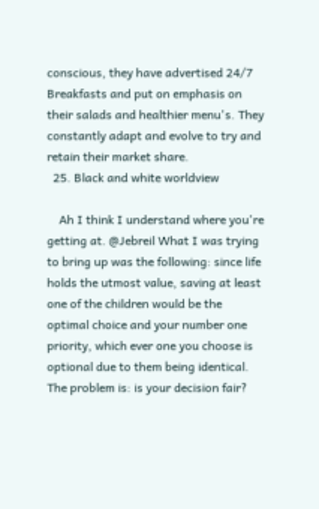conscious, they have advertised 24/7 Breakfasts and put on emphasis on their salads and healthier menu's. They constantly adapt and evolve to try and retain their market share.
  25. Black and white worldview

    Ah I think I understand where you're getting at. @Jebreil What I was trying to bring up was the following: since life holds the utmost value, saving at least one of the children would be the optimal choice and your number one priority, which ever one you choose is optional due to them being identical. The problem is: is your decision fair?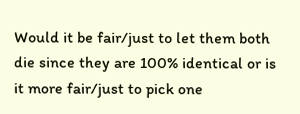Would it be fair/just to let them both die since they are 100% identical or is it more fair/just to pick one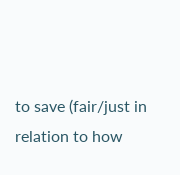to save (fair/just in relation to how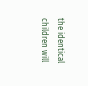the identical children will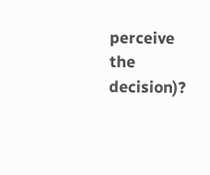perceive the decision)?